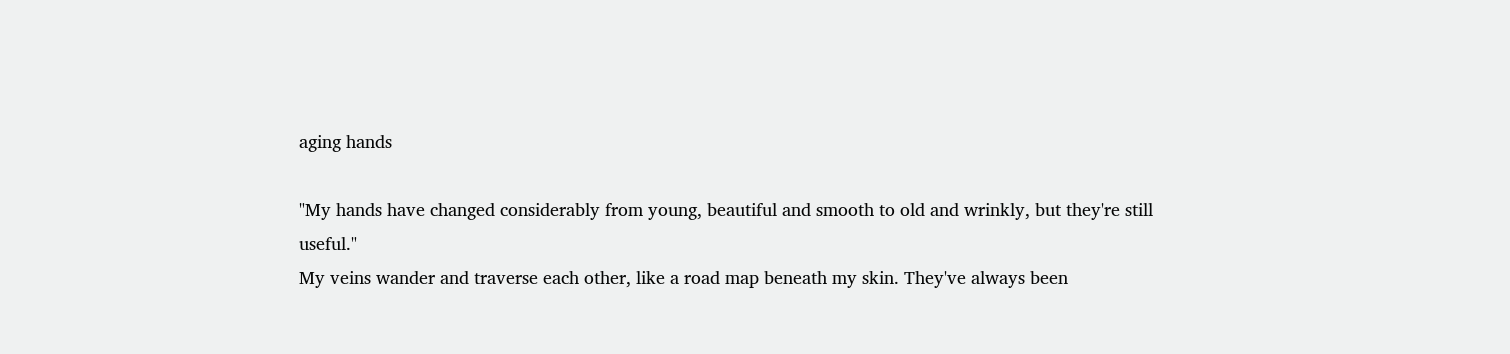aging hands

"My hands have changed considerably from young, beautiful and smooth to old and wrinkly, but they're still useful."
My veins wander and traverse each other, like a road map beneath my skin. They've always been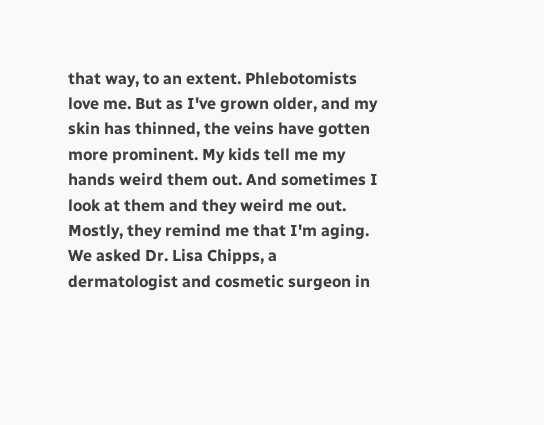that way, to an extent. Phlebotomists love me. But as I've grown older, and my skin has thinned, the veins have gotten more prominent. My kids tell me my hands weird them out. And sometimes I look at them and they weird me out. Mostly, they remind me that I'm aging.
We asked Dr. Lisa Chipps, a dermatologist and cosmetic surgeon in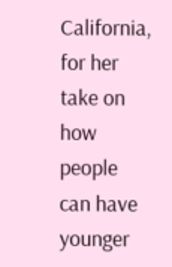California, for her take on how people can have younger